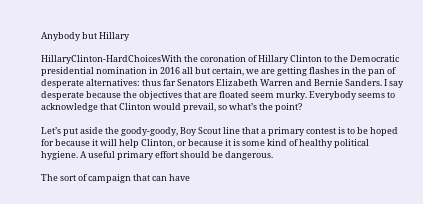Anybody but Hillary

HillaryClinton-HardChoicesWith the coronation of Hillary Clinton to the Democratic presidential nomination in 2016 all but certain, we are getting flashes in the pan of desperate alternatives: thus far Senators Elizabeth Warren and Bernie Sanders. I say desperate because the objectives that are floated seem murky. Everybody seems to acknowledge that Clinton would prevail, so what’s the point?

Let’s put aside the goody-goody, Boy Scout line that a primary contest is to be hoped for because it will help Clinton, or because it is some kind of healthy political hygiene. A useful primary effort should be dangerous.

The sort of campaign that can have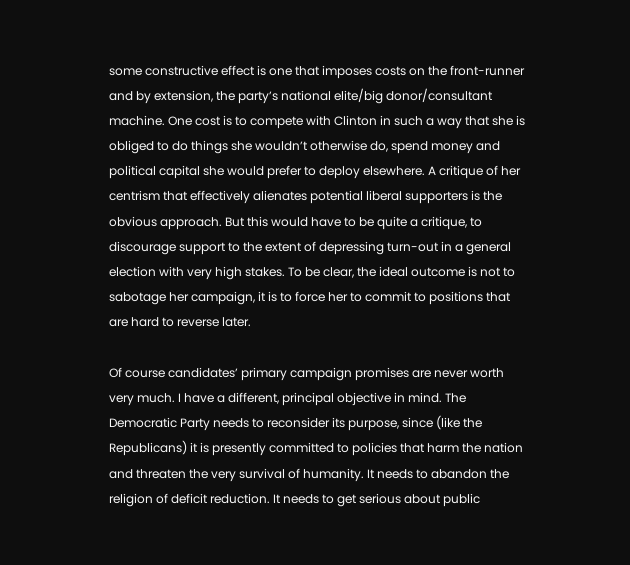some constructive effect is one that imposes costs on the front-runner and by extension, the party’s national elite/big donor/consultant machine. One cost is to compete with Clinton in such a way that she is obliged to do things she wouldn’t otherwise do, spend money and political capital she would prefer to deploy elsewhere. A critique of her centrism that effectively alienates potential liberal supporters is the obvious approach. But this would have to be quite a critique, to discourage support to the extent of depressing turn-out in a general election with very high stakes. To be clear, the ideal outcome is not to sabotage her campaign, it is to force her to commit to positions that are hard to reverse later.

Of course candidates’ primary campaign promises are never worth very much. I have a different, principal objective in mind. The Democratic Party needs to reconsider its purpose, since (like the Republicans) it is presently committed to policies that harm the nation and threaten the very survival of humanity. It needs to abandon the religion of deficit reduction. It needs to get serious about public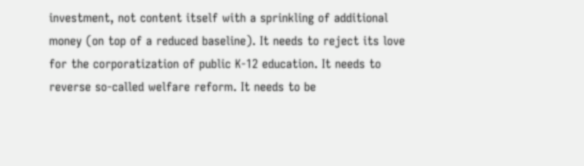investment, not content itself with a sprinkling of additional money (on top of a reduced baseline). It needs to reject its love for the corporatization of public K-12 education. It needs to reverse so-called welfare reform. It needs to be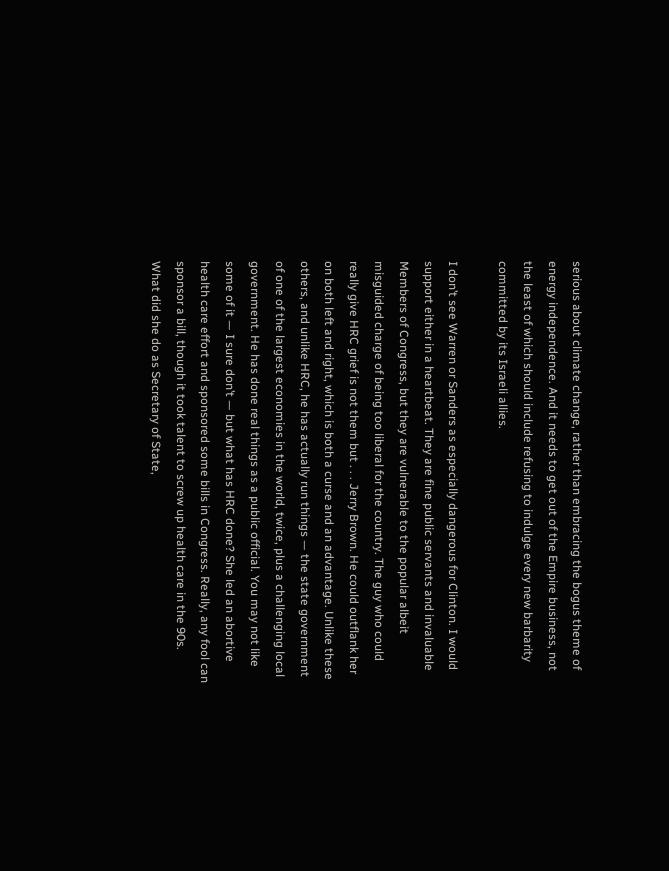serious about climate change, rather than embracing the bogus theme of energy independence. And it needs to get out of the Empire business, not the least of which should include refusing to indulge every new barbarity committed by its Israeli allies.

I don’t see Warren or Sanders as especially dangerous for Clinton. I would support either in a heartbeat. They are fine public servants and invaluable Members of Congress, but they are vulnerable to the popular albeit misguided charge of being too liberal for the country. The guy who could really give HRC grief is not them but . . . Jerry Brown. He could outflank her on both left and right, which is both a curse and an advantage. Unlike these others, and unlike HRC, he has actually run things — the state government of one of the largest economies in the world, twice, plus a challenging local government. He has done real things as a public official. You may not like some of it — I sure don’t — but what has HRC done? She led an abortive health care effort and sponsored some bills in Congress. Really, any fool can sponsor a bill, though it took talent to screw up health care in the 90s. What did she do as Secretary of State,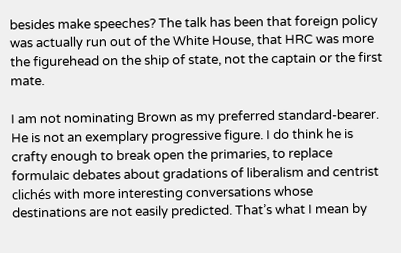besides make speeches? The talk has been that foreign policy was actually run out of the White House, that HRC was more the figurehead on the ship of state, not the captain or the first mate.

I am not nominating Brown as my preferred standard-bearer. He is not an exemplary progressive figure. I do think he is crafty enough to break open the primaries, to replace formulaic debates about gradations of liberalism and centrist clichés with more interesting conversations whose destinations are not easily predicted. That’s what I mean by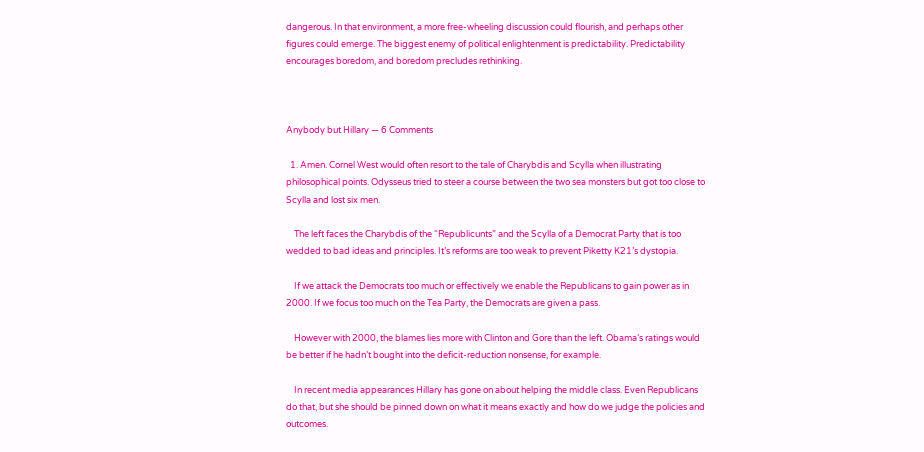dangerous. In that environment, a more free-wheeling discussion could flourish, and perhaps other figures could emerge. The biggest enemy of political enlightenment is predictability. Predictability encourages boredom, and boredom precludes rethinking.



Anybody but Hillary — 6 Comments

  1. Amen. Cornel West would often resort to the tale of Charybdis and Scylla when illustrating philosophical points. Odysseus tried to steer a course between the two sea monsters but got too close to Scylla and lost six men.

    The left faces the Charybdis of the “Republicunts” and the Scylla of a Democrat Party that is too wedded to bad ideas and principles. It’s reforms are too weak to prevent Piketty K21’s dystopia.

    If we attack the Democrats too much or effectively we enable the Republicans to gain power as in 2000. If we focus too much on the Tea Party, the Democrats are given a pass.

    However with 2000, the blames lies more with Clinton and Gore than the left. Obama’s ratings would be better if he hadn’t bought into the deficit-reduction nonsense, for example.

    In recent media appearances Hillary has gone on about helping the middle class. Even Republicans do that, but she should be pinned down on what it means exactly and how do we judge the policies and outcomes.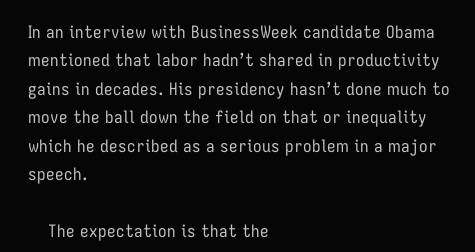In an interview with BusinessWeek candidate Obama mentioned that labor hadn’t shared in productivity gains in decades. His presidency hasn’t done much to move the ball down the field on that or inequality which he described as a serious problem in a major speech.

    The expectation is that the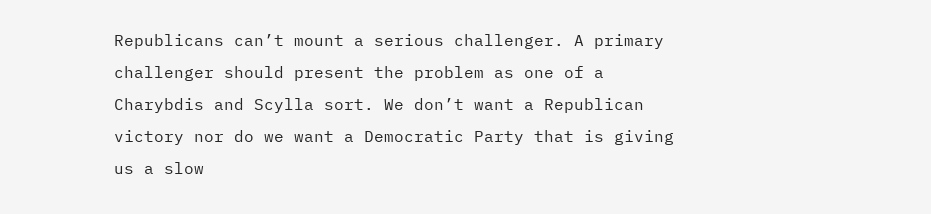Republicans can’t mount a serious challenger. A primary challenger should present the problem as one of a Charybdis and Scylla sort. We don’t want a Republican victory nor do we want a Democratic Party that is giving us a slow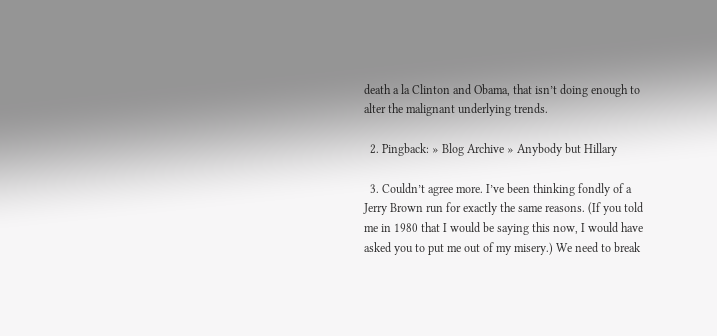death a la Clinton and Obama, that isn’t doing enough to alter the malignant underlying trends.

  2. Pingback: » Blog Archive » Anybody but Hillary

  3. Couldn’t agree more. I’ve been thinking fondly of a Jerry Brown run for exactly the same reasons. (If you told me in 1980 that I would be saying this now, I would have asked you to put me out of my misery.) We need to break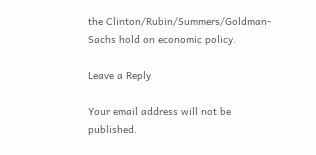the Clinton/Rubin/Summers/Goldman-Sachs hold on economic policy.

Leave a Reply

Your email address will not be published.